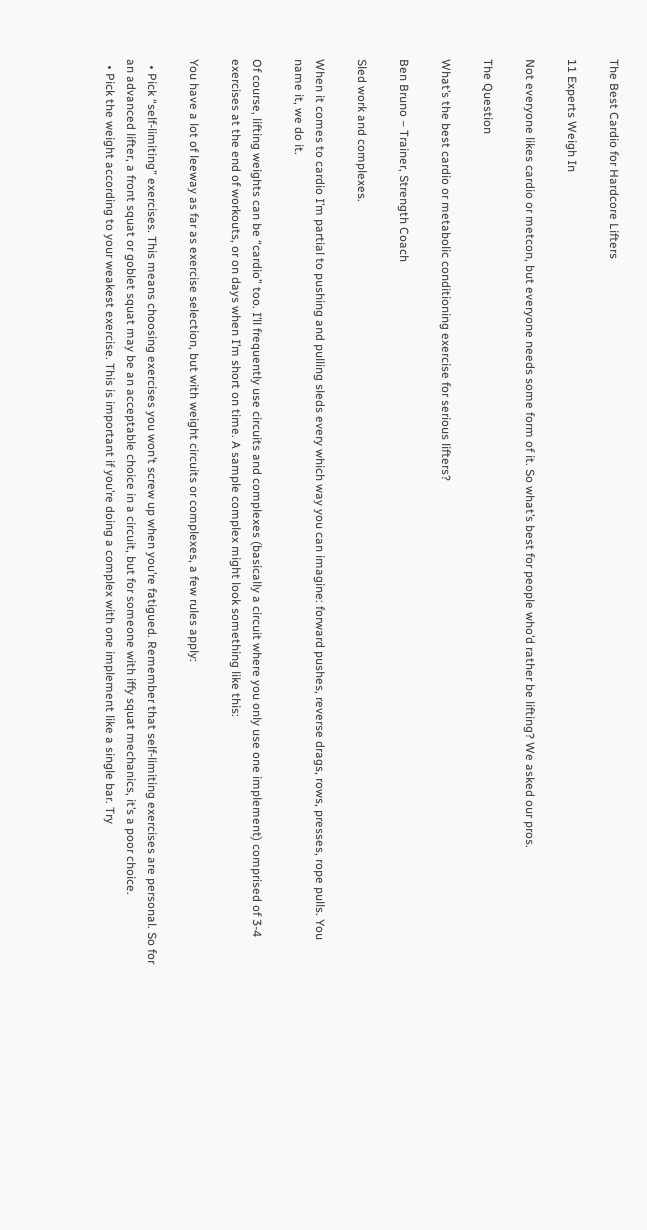The Best Cardio for Hardcore Lifters

11 Experts Weigh In

Not everyone likes cardio or metcon, but everyone needs some form of it. So what’s best for people who’d rather be lifting? We asked our pros.

The Question

What’s the best cardio or metabolic conditioning exercise for serious lifters?

Ben Bruno – Trainer, Strength Coach

Sled work and complexes.

When it comes to cardio I’m partial to pushing and pulling sleds every which way you can imagine: forward pushes, reverse drags, rows, presses, rope pulls. You name it, we do it.

Of course, lifting weights can be “cardio” too. I’ll frequently use circuits and complexes (basically a circuit where you only use one implement) comprised of 3-4 exercises at the end of workouts, or on days when I’m short on time. A sample complex might look something like this:

You have a lot of leeway as far as exercise selection, but with weight circuits or complexes, a few rules apply:

  • Pick “self-limiting” exercises. This means choosing exercises you won’t screw up when you’re fatigued. Remember that self-limiting exercises are personal. So for an advanced lifter, a front squat or goblet squat may be an acceptable choice in a circuit, but for someone with iffy squat mechanics, it’s a poor choice.
  • Pick the weight according to your weakest exercise. This is important if you’re doing a complex with one implement like a single bar. Try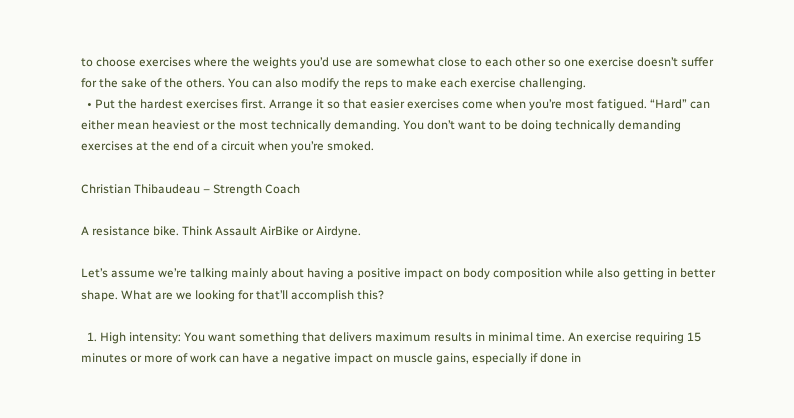to choose exercises where the weights you’d use are somewhat close to each other so one exercise doesn’t suffer for the sake of the others. You can also modify the reps to make each exercise challenging.
  • Put the hardest exercises first. Arrange it so that easier exercises come when you’re most fatigued. “Hard” can either mean heaviest or the most technically demanding. You don’t want to be doing technically demanding exercises at the end of a circuit when you’re smoked.

Christian Thibaudeau – Strength Coach

A resistance bike. Think Assault AirBike or Airdyne.

Let’s assume we’re talking mainly about having a positive impact on body composition while also getting in better shape. What are we looking for that’ll accomplish this?

  1. High intensity: You want something that delivers maximum results in minimal time. An exercise requiring 15 minutes or more of work can have a negative impact on muscle gains, especially if done in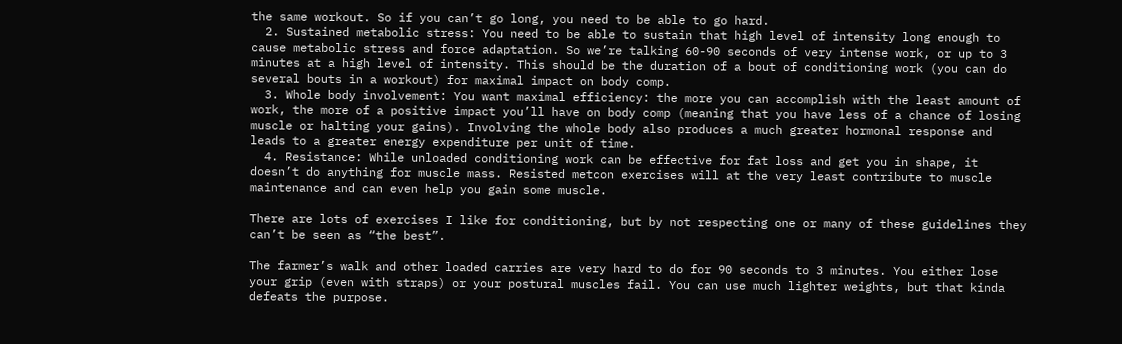the same workout. So if you can’t go long, you need to be able to go hard.
  2. Sustained metabolic stress: You need to be able to sustain that high level of intensity long enough to cause metabolic stress and force adaptation. So we’re talking 60-90 seconds of very intense work, or up to 3 minutes at a high level of intensity. This should be the duration of a bout of conditioning work (you can do several bouts in a workout) for maximal impact on body comp.
  3. Whole body involvement: You want maximal efficiency: the more you can accomplish with the least amount of work, the more of a positive impact you’ll have on body comp (meaning that you have less of a chance of losing muscle or halting your gains). Involving the whole body also produces a much greater hormonal response and leads to a greater energy expenditure per unit of time.
  4. Resistance: While unloaded conditioning work can be effective for fat loss and get you in shape, it doesn’t do anything for muscle mass. Resisted metcon exercises will at the very least contribute to muscle maintenance and can even help you gain some muscle.

There are lots of exercises I like for conditioning, but by not respecting one or many of these guidelines they can’t be seen as “the best”.

The farmer’s walk and other loaded carries are very hard to do for 90 seconds to 3 minutes. You either lose your grip (even with straps) or your postural muscles fail. You can use much lighter weights, but that kinda defeats the purpose.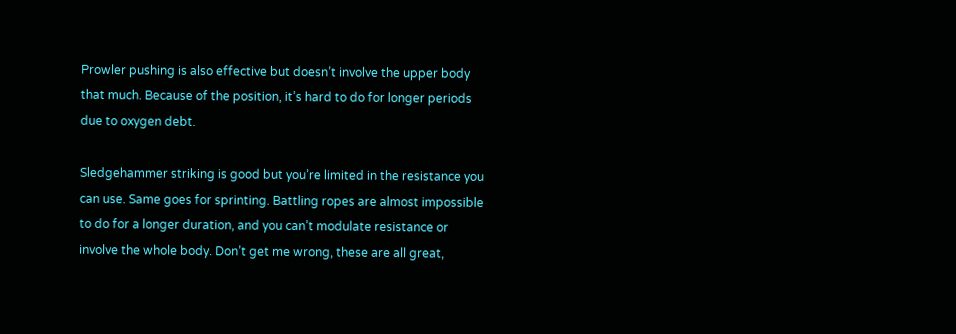Prowler pushing is also effective but doesn’t involve the upper body that much. Because of the position, it’s hard to do for longer periods due to oxygen debt.

Sledgehammer striking is good but you’re limited in the resistance you can use. Same goes for sprinting. Battling ropes are almost impossible to do for a longer duration, and you can’t modulate resistance or involve the whole body. Don’t get me wrong, these are all great,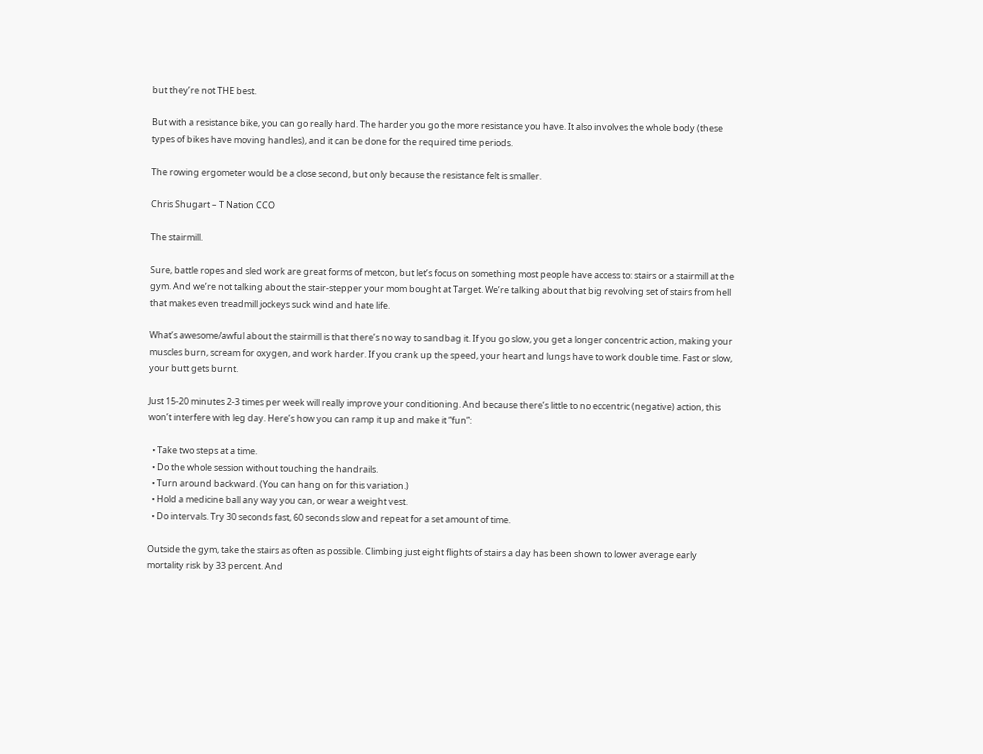but they’re not THE best.

But with a resistance bike, you can go really hard. The harder you go the more resistance you have. It also involves the whole body (these types of bikes have moving handles), and it can be done for the required time periods.

The rowing ergometer would be a close second, but only because the resistance felt is smaller.

Chris Shugart – T Nation CCO

The stairmill.

Sure, battle ropes and sled work are great forms of metcon, but let’s focus on something most people have access to: stairs or a stairmill at the gym. And we’re not talking about the stair-stepper your mom bought at Target. We’re talking about that big revolving set of stairs from hell that makes even treadmill jockeys suck wind and hate life.

What’s awesome/awful about the stairmill is that there’s no way to sandbag it. If you go slow, you get a longer concentric action, making your muscles burn, scream for oxygen, and work harder. If you crank up the speed, your heart and lungs have to work double time. Fast or slow, your butt gets burnt.

Just 15-20 minutes 2-3 times per week will really improve your conditioning. And because there’s little to no eccentric (negative) action, this won’t interfere with leg day. Here’s how you can ramp it up and make it “fun”:

  • Take two steps at a time.
  • Do the whole session without touching the handrails.
  • Turn around backward. (You can hang on for this variation.)
  • Hold a medicine ball any way you can, or wear a weight vest.
  • Do intervals. Try 30 seconds fast, 60 seconds slow and repeat for a set amount of time.

Outside the gym, take the stairs as often as possible. Climbing just eight flights of stairs a day has been shown to lower average early mortality risk by 33 percent. And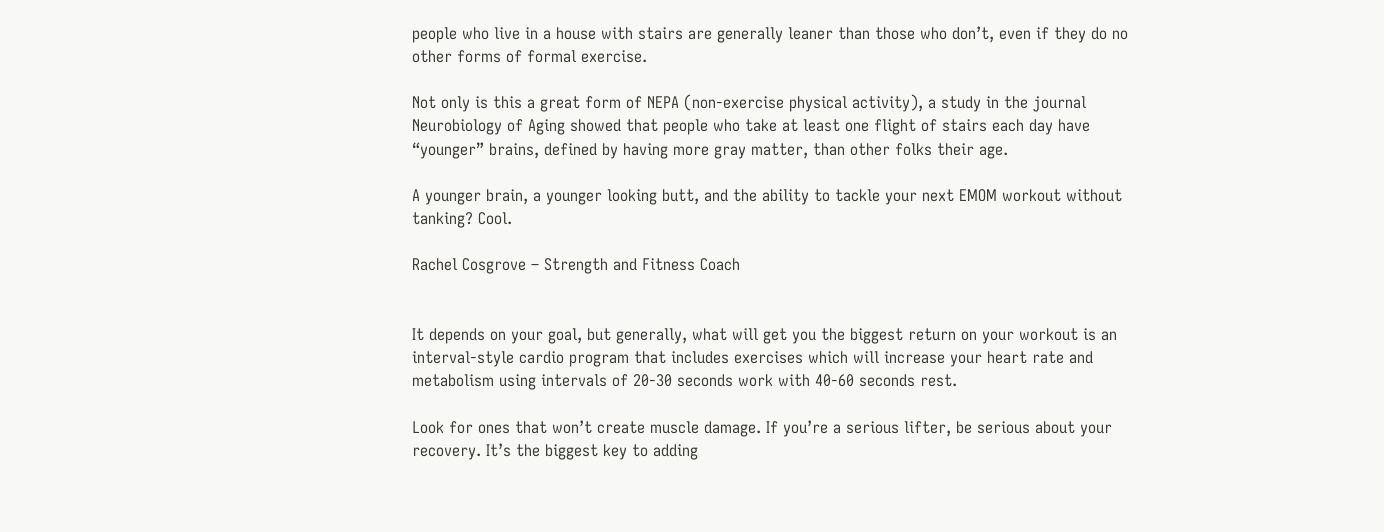people who live in a house with stairs are generally leaner than those who don’t, even if they do no other forms of formal exercise.

Not only is this a great form of NEPA (non-exercise physical activity), a study in the journal Neurobiology of Aging showed that people who take at least one flight of stairs each day have “younger” brains, defined by having more gray matter, than other folks their age.

A younger brain, a younger looking butt, and the ability to tackle your next EMOM workout without tanking? Cool.

Rachel Cosgrove – Strength and Fitness Coach


It depends on your goal, but generally, what will get you the biggest return on your workout is an interval-style cardio program that includes exercises which will increase your heart rate and metabolism using intervals of 20-30 seconds work with 40-60 seconds rest.

Look for ones that won’t create muscle damage. If you’re a serious lifter, be serious about your recovery. It’s the biggest key to adding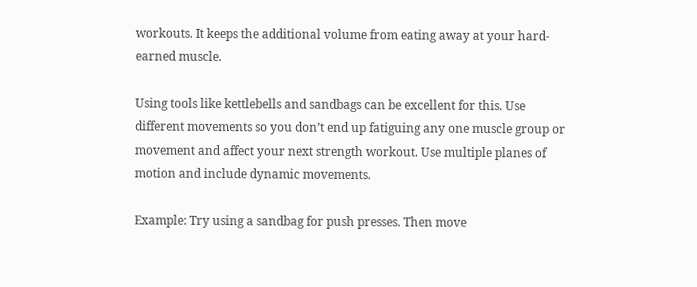workouts. It keeps the additional volume from eating away at your hard-earned muscle.

Using tools like kettlebells and sandbags can be excellent for this. Use different movements so you don’t end up fatiguing any one muscle group or movement and affect your next strength workout. Use multiple planes of motion and include dynamic movements.

Example: Try using a sandbag for push presses. Then move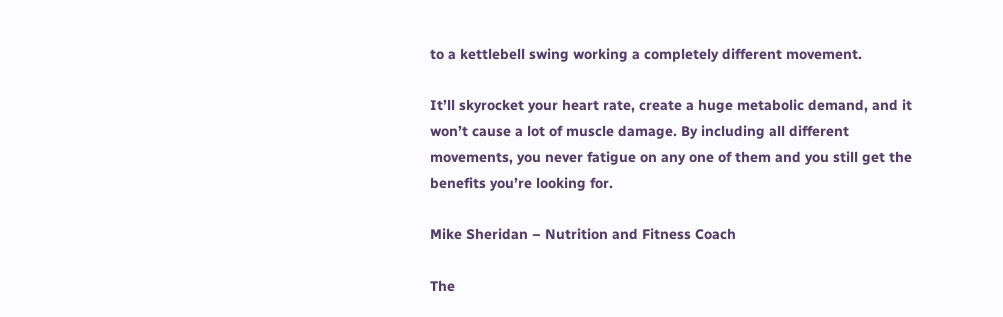to a kettlebell swing working a completely different movement.

It’ll skyrocket your heart rate, create a huge metabolic demand, and it won’t cause a lot of muscle damage. By including all different movements, you never fatigue on any one of them and you still get the benefits you’re looking for.

Mike Sheridan – Nutrition and Fitness Coach

The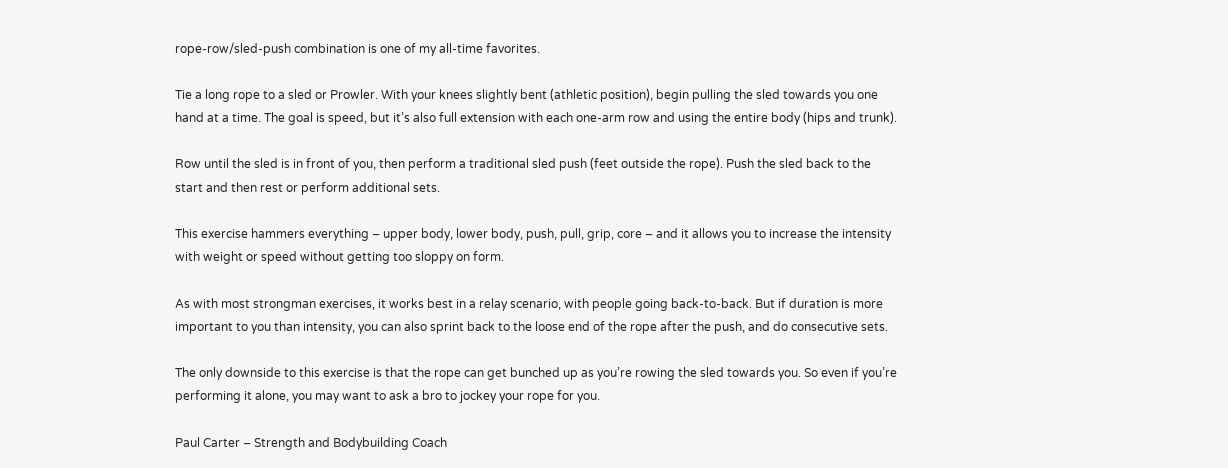rope-row/sled-push combination is one of my all-time favorites.

Tie a long rope to a sled or Prowler. With your knees slightly bent (athletic position), begin pulling the sled towards you one hand at a time. The goal is speed, but it’s also full extension with each one-arm row and using the entire body (hips and trunk).

Row until the sled is in front of you, then perform a traditional sled push (feet outside the rope). Push the sled back to the start and then rest or perform additional sets.

This exercise hammers everything – upper body, lower body, push, pull, grip, core – and it allows you to increase the intensity with weight or speed without getting too sloppy on form.

As with most strongman exercises, it works best in a relay scenario, with people going back-to-back. But if duration is more important to you than intensity, you can also sprint back to the loose end of the rope after the push, and do consecutive sets.

The only downside to this exercise is that the rope can get bunched up as you’re rowing the sled towards you. So even if you’re performing it alone, you may want to ask a bro to jockey your rope for you.

Paul Carter – Strength and Bodybuilding Coach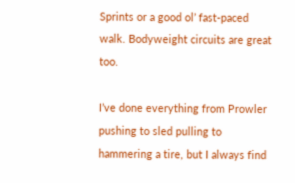Sprints or a good ol’ fast-paced walk. Bodyweight circuits are great too.

I’ve done everything from Prowler pushing to sled pulling to hammering a tire, but I always find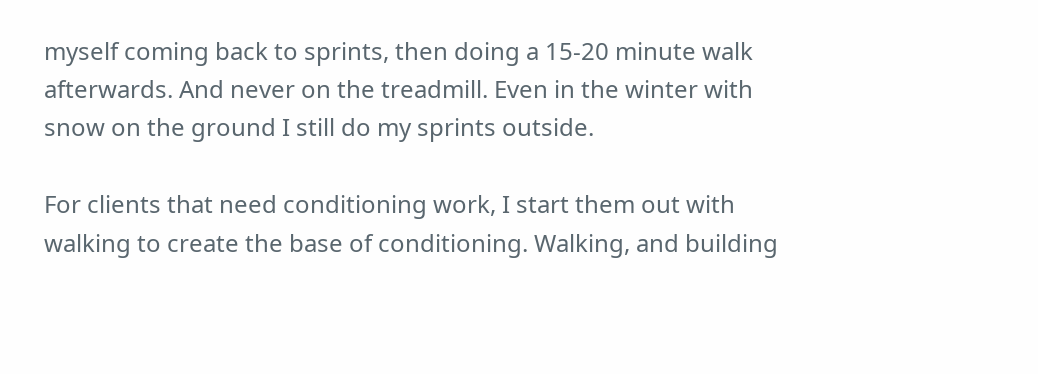myself coming back to sprints, then doing a 15-20 minute walk afterwards. And never on the treadmill. Even in the winter with snow on the ground I still do my sprints outside.

For clients that need conditioning work, I start them out with walking to create the base of conditioning. Walking, and building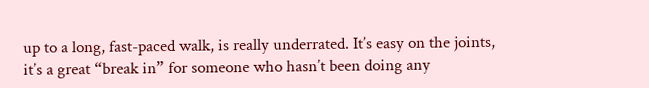up to a long, fast-paced walk, is really underrated. It’s easy on the joints, it’s a great “break in” for someone who hasn’t been doing any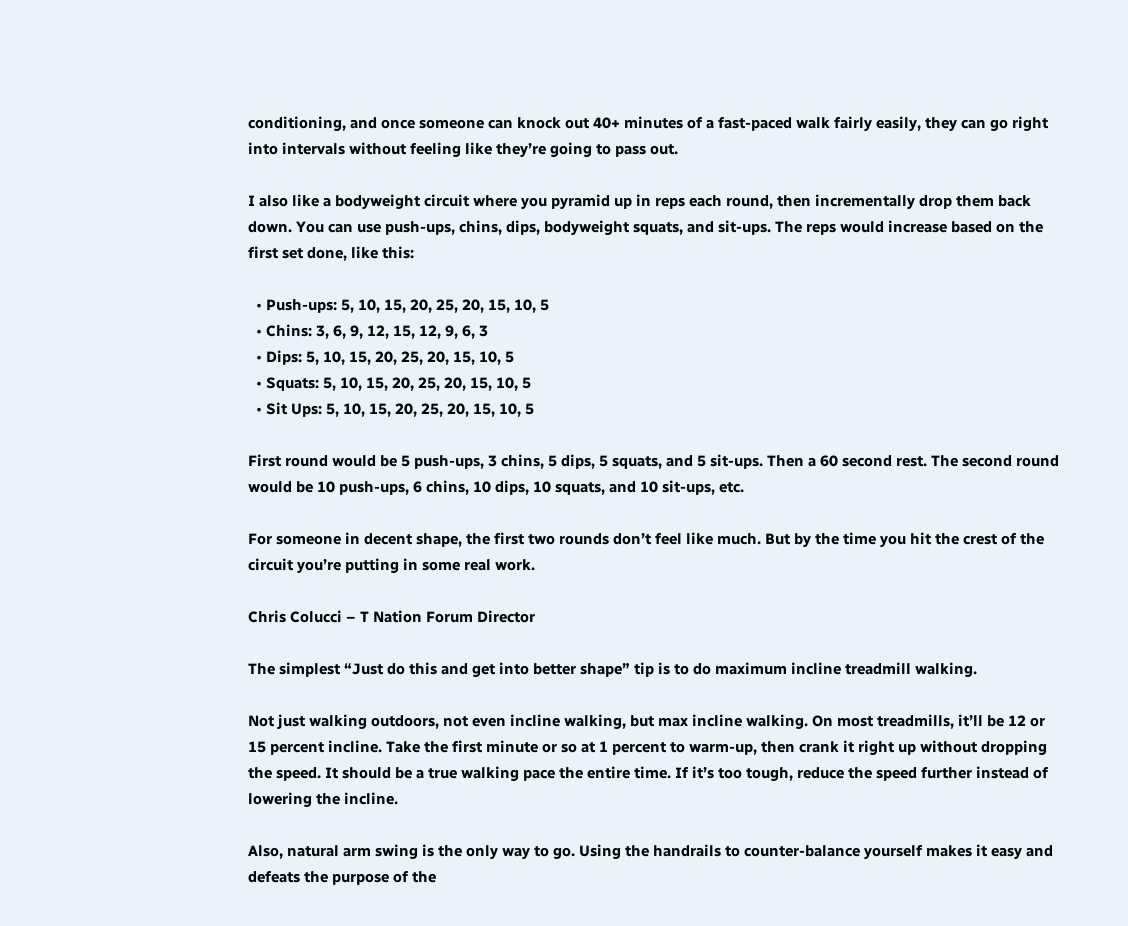conditioning, and once someone can knock out 40+ minutes of a fast-paced walk fairly easily, they can go right into intervals without feeling like they’re going to pass out.

I also like a bodyweight circuit where you pyramid up in reps each round, then incrementally drop them back down. You can use push-ups, chins, dips, bodyweight squats, and sit-ups. The reps would increase based on the first set done, like this:

  • Push-ups: 5, 10, 15, 20, 25, 20, 15, 10, 5
  • Chins: 3, 6, 9, 12, 15, 12, 9, 6, 3
  • Dips: 5, 10, 15, 20, 25, 20, 15, 10, 5
  • Squats: 5, 10, 15, 20, 25, 20, 15, 10, 5
  • Sit Ups: 5, 10, 15, 20, 25, 20, 15, 10, 5

First round would be 5 push-ups, 3 chins, 5 dips, 5 squats, and 5 sit-ups. Then a 60 second rest. The second round would be 10 push-ups, 6 chins, 10 dips, 10 squats, and 10 sit-ups, etc.

For someone in decent shape, the first two rounds don’t feel like much. But by the time you hit the crest of the circuit you’re putting in some real work.

Chris Colucci – T Nation Forum Director

The simplest “Just do this and get into better shape” tip is to do maximum incline treadmill walking.

Not just walking outdoors, not even incline walking, but max incline walking. On most treadmills, it’ll be 12 or 15 percent incline. Take the first minute or so at 1 percent to warm-up, then crank it right up without dropping the speed. It should be a true walking pace the entire time. If it’s too tough, reduce the speed further instead of lowering the incline.

Also, natural arm swing is the only way to go. Using the handrails to counter-balance yourself makes it easy and defeats the purpose of the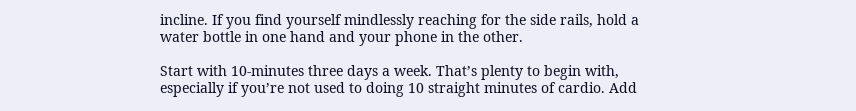incline. If you find yourself mindlessly reaching for the side rails, hold a water bottle in one hand and your phone in the other.

Start with 10-minutes three days a week. That’s plenty to begin with, especially if you’re not used to doing 10 straight minutes of cardio. Add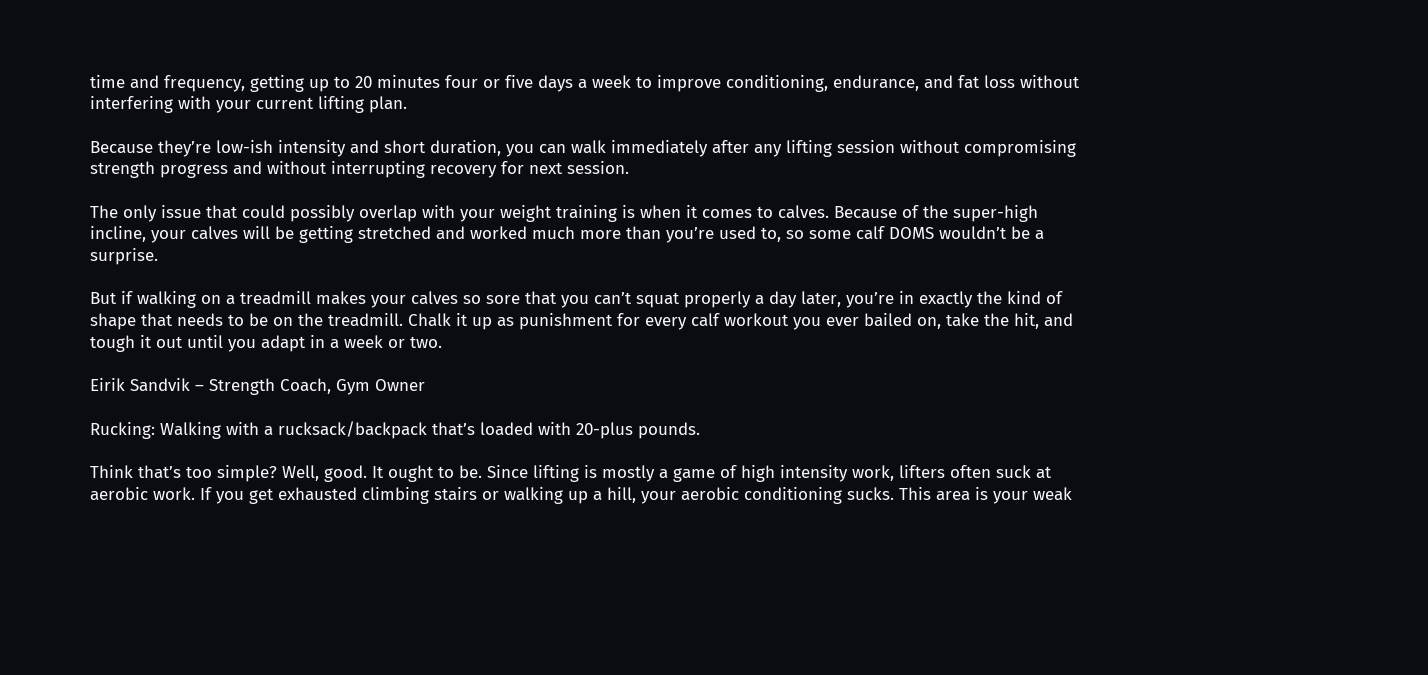time and frequency, getting up to 20 minutes four or five days a week to improve conditioning, endurance, and fat loss without interfering with your current lifting plan.

Because they’re low-ish intensity and short duration, you can walk immediately after any lifting session without compromising strength progress and without interrupting recovery for next session.

The only issue that could possibly overlap with your weight training is when it comes to calves. Because of the super-high incline, your calves will be getting stretched and worked much more than you’re used to, so some calf DOMS wouldn’t be a surprise.

But if walking on a treadmill makes your calves so sore that you can’t squat properly a day later, you’re in exactly the kind of shape that needs to be on the treadmill. Chalk it up as punishment for every calf workout you ever bailed on, take the hit, and tough it out until you adapt in a week or two.

Eirik Sandvik – Strength Coach, Gym Owner

Rucking: Walking with a rucksack/backpack that’s loaded with 20-plus pounds.

Think that’s too simple? Well, good. It ought to be. Since lifting is mostly a game of high intensity work, lifters often suck at aerobic work. If you get exhausted climbing stairs or walking up a hill, your aerobic conditioning sucks. This area is your weak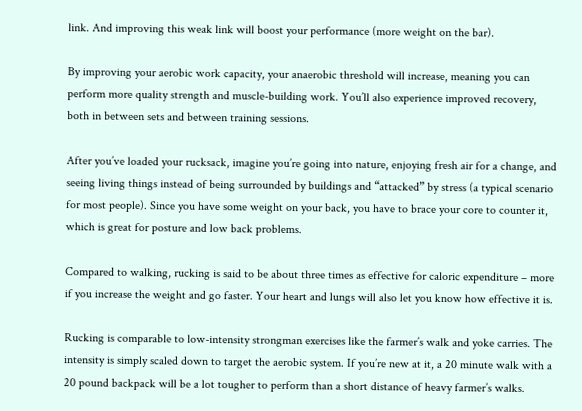link. And improving this weak link will boost your performance (more weight on the bar).

By improving your aerobic work capacity, your anaerobic threshold will increase, meaning you can perform more quality strength and muscle-building work. You’ll also experience improved recovery, both in between sets and between training sessions.

After you’ve loaded your rucksack, imagine you’re going into nature, enjoying fresh air for a change, and seeing living things instead of being surrounded by buildings and “attacked” by stress (a typical scenario for most people). Since you have some weight on your back, you have to brace your core to counter it, which is great for posture and low back problems.

Compared to walking, rucking is said to be about three times as effective for caloric expenditure – more if you increase the weight and go faster. Your heart and lungs will also let you know how effective it is.

Rucking is comparable to low-intensity strongman exercises like the farmer’s walk and yoke carries. The intensity is simply scaled down to target the aerobic system. If you’re new at it, a 20 minute walk with a 20 pound backpack will be a lot tougher to perform than a short distance of heavy farmer’s walks.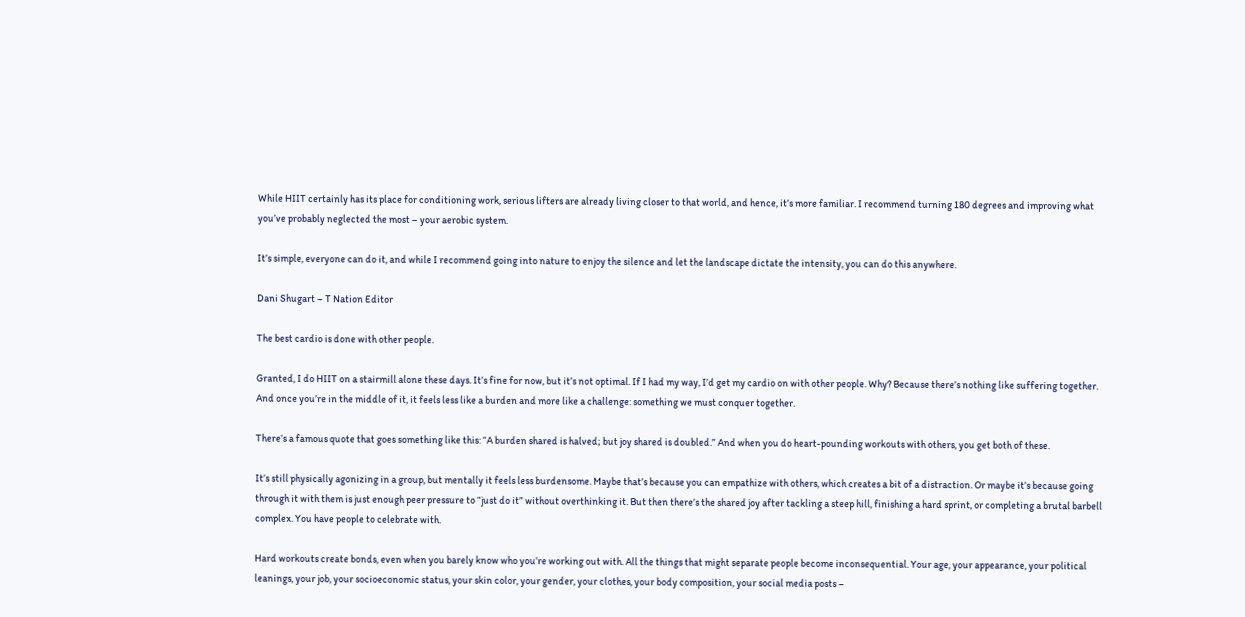While HIIT certainly has its place for conditioning work, serious lifters are already living closer to that world, and hence, it’s more familiar. I recommend turning 180 degrees and improving what you’ve probably neglected the most – your aerobic system.

It’s simple, everyone can do it, and while I recommend going into nature to enjoy the silence and let the landscape dictate the intensity, you can do this anywhere.

Dani Shugart – T Nation Editor

The best cardio is done with other people.

Granted, I do HIIT on a stairmill alone these days. It’s fine for now, but it’s not optimal. If I had my way, I’d get my cardio on with other people. Why? Because there’s nothing like suffering together. And once you’re in the middle of it, it feels less like a burden and more like a challenge: something we must conquer together.

There’s a famous quote that goes something like this: “A burden shared is halved; but joy shared is doubled.” And when you do heart-pounding workouts with others, you get both of these.

It’s still physically agonizing in a group, but mentally it feels less burdensome. Maybe that’s because you can empathize with others, which creates a bit of a distraction. Or maybe it’s because going through it with them is just enough peer pressure to “just do it” without overthinking it. But then there’s the shared joy after tackling a steep hill, finishing a hard sprint, or completing a brutal barbell complex. You have people to celebrate with.

Hard workouts create bonds, even when you barely know who you’re working out with. All the things that might separate people become inconsequential. Your age, your appearance, your political leanings, your job, your socioeconomic status, your skin color, your gender, your clothes, your body composition, your social media posts –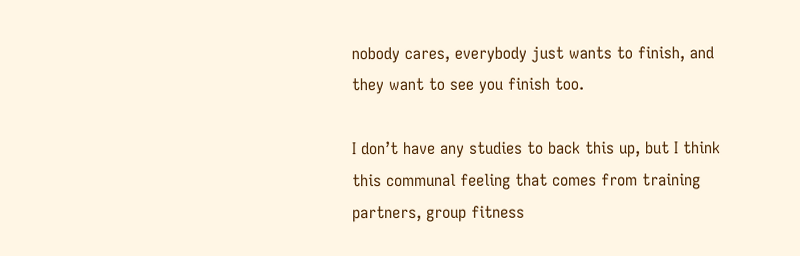nobody cares, everybody just wants to finish, and they want to see you finish too.

I don’t have any studies to back this up, but I think this communal feeling that comes from training partners, group fitness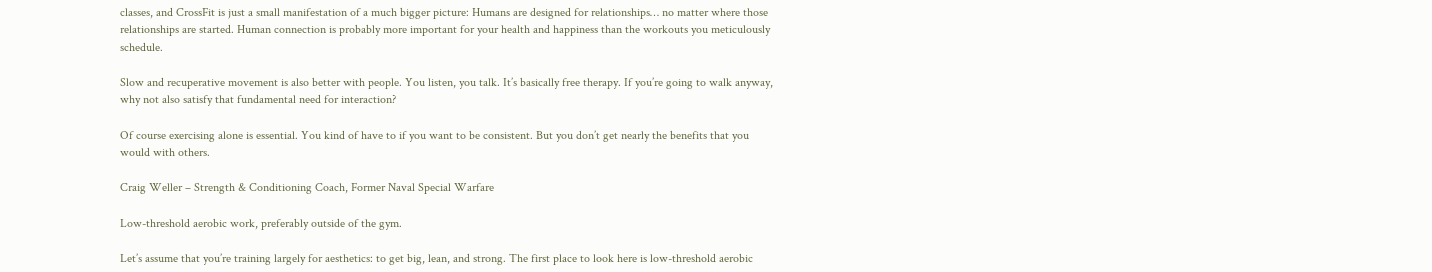classes, and CrossFit is just a small manifestation of a much bigger picture: Humans are designed for relationships… no matter where those relationships are started. Human connection is probably more important for your health and happiness than the workouts you meticulously schedule.

Slow and recuperative movement is also better with people. You listen, you talk. It’s basically free therapy. If you’re going to walk anyway, why not also satisfy that fundamental need for interaction?

Of course exercising alone is essential. You kind of have to if you want to be consistent. But you don’t get nearly the benefits that you would with others.

Craig Weller – Strength & Conditioning Coach, Former Naval Special Warfare

Low-threshold aerobic work, preferably outside of the gym.

Let’s assume that you’re training largely for aesthetics: to get big, lean, and strong. The first place to look here is low-threshold aerobic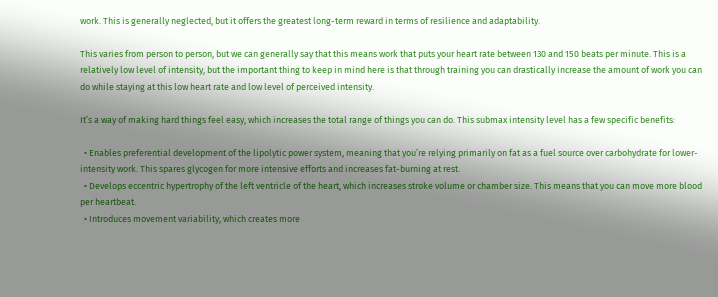work. This is generally neglected, but it offers the greatest long-term reward in terms of resilience and adaptability.

This varies from person to person, but we can generally say that this means work that puts your heart rate between 130 and 150 beats per minute. This is a relatively low level of intensity, but the important thing to keep in mind here is that through training you can drastically increase the amount of work you can do while staying at this low heart rate and low level of perceived intensity.

It’s a way of making hard things feel easy, which increases the total range of things you can do. This submax intensity level has a few specific benefits:

  • Enables preferential development of the lipolytic power system, meaning that you’re relying primarily on fat as a fuel source over carbohydrate for lower-intensity work. This spares glycogen for more intensive efforts and increases fat-burning at rest.
  • Develops eccentric hypertrophy of the left ventricle of the heart, which increases stroke volume or chamber size. This means that you can move more blood per heartbeat.
  • Introduces movement variability, which creates more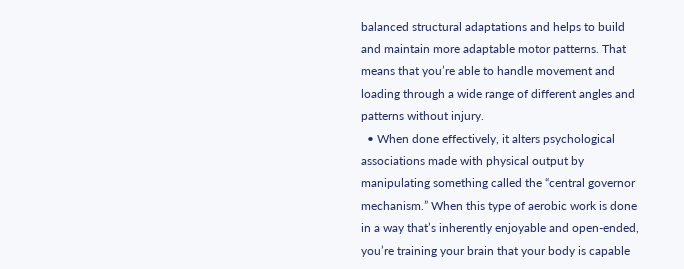balanced structural adaptations and helps to build and maintain more adaptable motor patterns. That means that you’re able to handle movement and loading through a wide range of different angles and patterns without injury.
  • When done effectively, it alters psychological associations made with physical output by manipulating something called the “central governor mechanism.” When this type of aerobic work is done in a way that’s inherently enjoyable and open-ended, you’re training your brain that your body is capable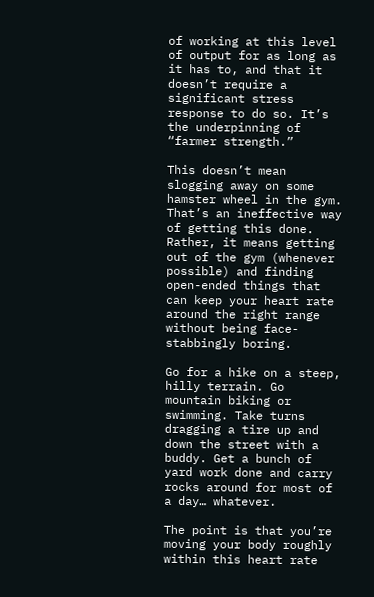of working at this level of output for as long as it has to, and that it doesn’t require a significant stress response to do so. It’s the underpinning of “farmer strength.”

This doesn’t mean slogging away on some hamster wheel in the gym. That’s an ineffective way of getting this done. Rather, it means getting out of the gym (whenever possible) and finding open-ended things that can keep your heart rate around the right range without being face-stabbingly boring.

Go for a hike on a steep, hilly terrain. Go mountain biking or swimming. Take turns dragging a tire up and down the street with a buddy. Get a bunch of yard work done and carry rocks around for most of a day… whatever.

The point is that you’re moving your body roughly within this heart rate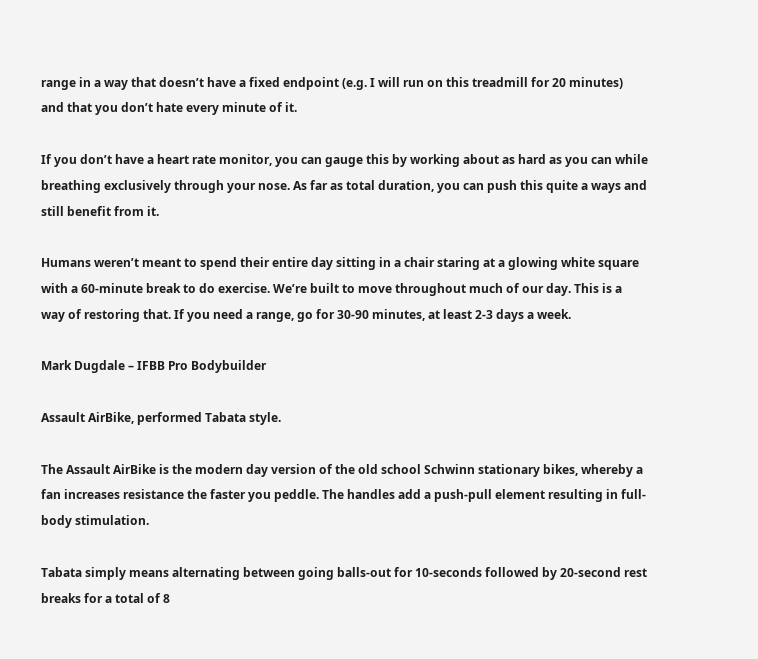range in a way that doesn’t have a fixed endpoint (e.g. I will run on this treadmill for 20 minutes) and that you don’t hate every minute of it.

If you don’t have a heart rate monitor, you can gauge this by working about as hard as you can while breathing exclusively through your nose. As far as total duration, you can push this quite a ways and still benefit from it.

Humans weren’t meant to spend their entire day sitting in a chair staring at a glowing white square with a 60-minute break to do exercise. We’re built to move throughout much of our day. This is a way of restoring that. If you need a range, go for 30-90 minutes, at least 2-3 days a week.

Mark Dugdale – IFBB Pro Bodybuilder

Assault AirBike, performed Tabata style.

The Assault AirBike is the modern day version of the old school Schwinn stationary bikes, whereby a fan increases resistance the faster you peddle. The handles add a push-pull element resulting in full-body stimulation.

Tabata simply means alternating between going balls-out for 10-seconds followed by 20-second rest breaks for a total of 8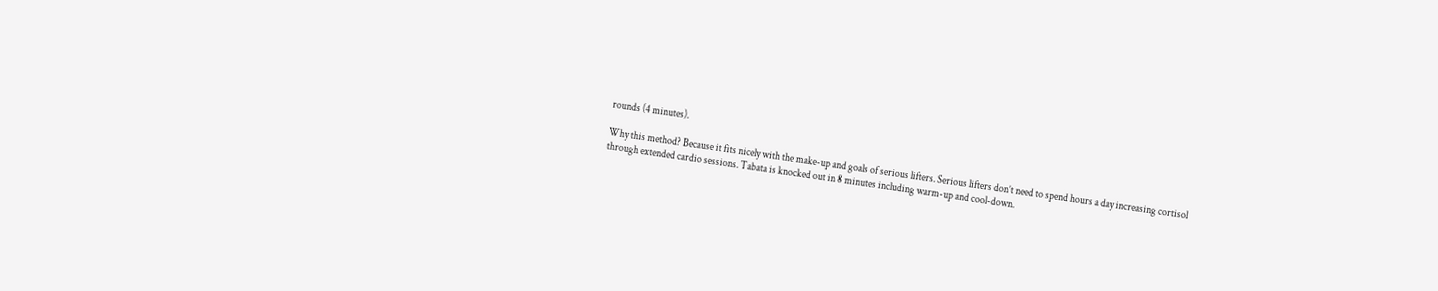rounds (4 minutes).

Why this method? Because it fits nicely with the make-up and goals of serious lifters. Serious lifters don’t need to spend hours a day increasing cortisol through extended cardio sessions. Tabata is knocked out in 8 minutes including warm-up and cool-down.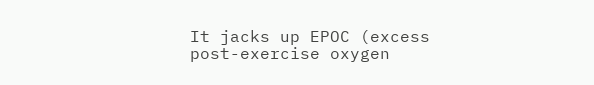It jacks up EPOC (excess post-exercise oxygen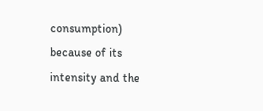consumption) because of its intensity and the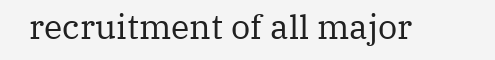recruitment of all major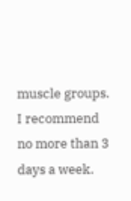muscle groups. I recommend no more than 3 days a week.